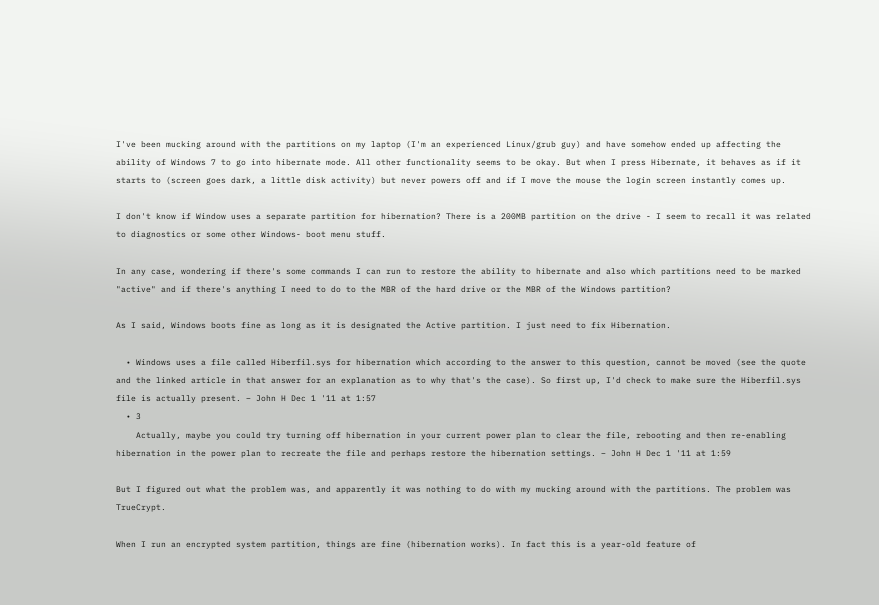I've been mucking around with the partitions on my laptop (I'm an experienced Linux/grub guy) and have somehow ended up affecting the ability of Windows 7 to go into hibernate mode. All other functionality seems to be okay. But when I press Hibernate, it behaves as if it starts to (screen goes dark, a little disk activity) but never powers off and if I move the mouse the login screen instantly comes up.

I don't know if Window uses a separate partition for hibernation? There is a 200MB partition on the drive - I seem to recall it was related to diagnostics or some other Windows- boot menu stuff.

In any case, wondering if there's some commands I can run to restore the ability to hibernate and also which partitions need to be marked "active" and if there's anything I need to do to the MBR of the hard drive or the MBR of the Windows partition?

As I said, Windows boots fine as long as it is designated the Active partition. I just need to fix Hibernation.

  • Windows uses a file called Hiberfil.sys for hibernation which according to the answer to this question, cannot be moved (see the quote and the linked article in that answer for an explanation as to why that's the case). So first up, I'd check to make sure the Hiberfil.sys file is actually present. – John H Dec 1 '11 at 1:57
  • 3
    Actually, maybe you could try turning off hibernation in your current power plan to clear the file, rebooting and then re-enabling hibernation in the power plan to recreate the file and perhaps restore the hibernation settings. – John H Dec 1 '11 at 1:59

But I figured out what the problem was, and apparently it was nothing to do with my mucking around with the partitions. The problem was TrueCrypt.

When I run an encrypted system partition, things are fine (hibernation works). In fact this is a year-old feature of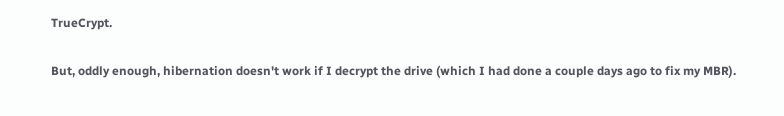TrueCrypt.

But, oddly enough, hibernation doesn't work if I decrypt the drive (which I had done a couple days ago to fix my MBR).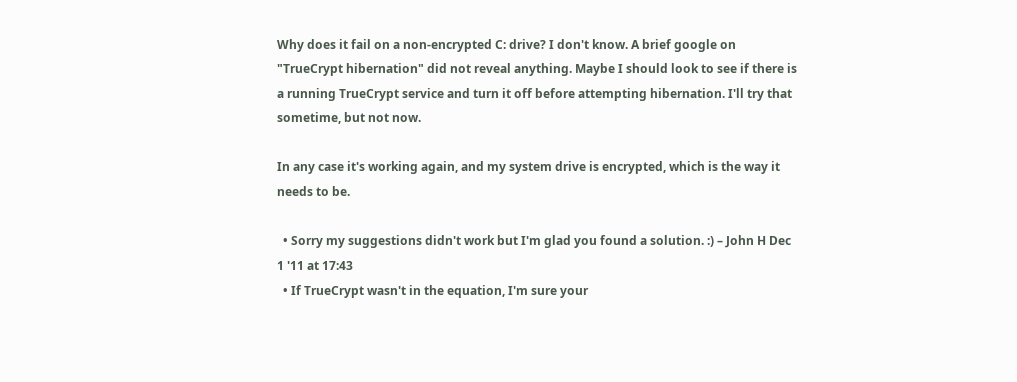Why does it fail on a non-encrypted C: drive? I don't know. A brief google on "TrueCrypt hibernation" did not reveal anything. Maybe I should look to see if there is a running TrueCrypt service and turn it off before attempting hibernation. I'll try that sometime, but not now.

In any case it's working again, and my system drive is encrypted, which is the way it needs to be.

  • Sorry my suggestions didn't work but I'm glad you found a solution. :) – John H Dec 1 '11 at 17:43
  • If TrueCrypt wasn't in the equation, I'm sure your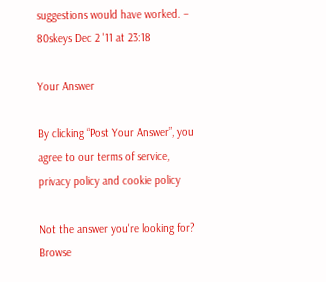suggestions would have worked. – 80skeys Dec 2 '11 at 23:18

Your Answer

By clicking “Post Your Answer”, you agree to our terms of service, privacy policy and cookie policy

Not the answer you're looking for? Browse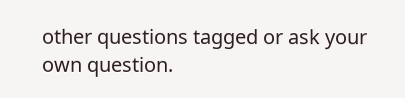other questions tagged or ask your own question.